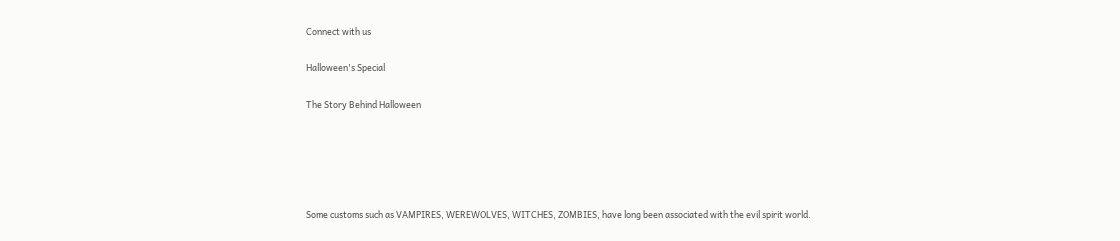Connect with us

Halloween's Special

The Story Behind Halloween





Some customs such as VAMPIRES, WEREWOLVES, WITCHES, ZOMBIES, have long been associated with the evil spirit world.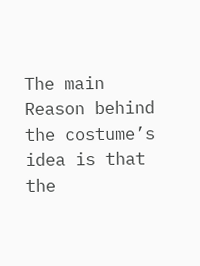The main Reason behind the costume’s idea is that the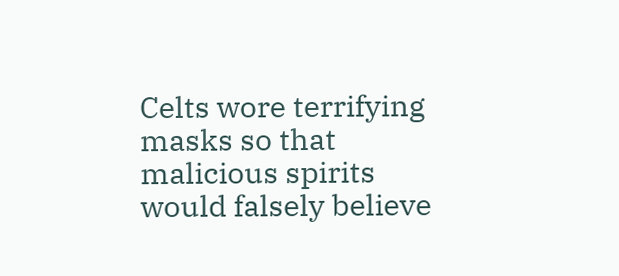Celts wore terrifying masks so that malicious spirits would falsely believe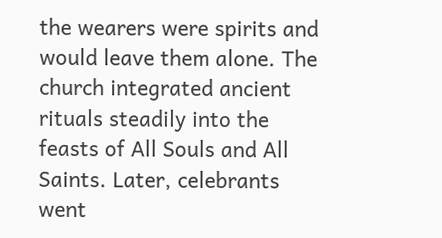the wearers were spirits and would leave them alone. The church integrated ancient rituals steadily into the feasts of All Souls and All Saints. Later, celebrants went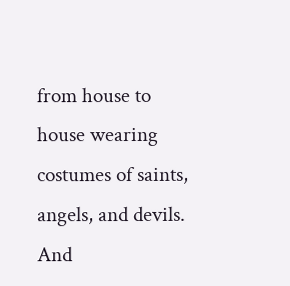from house to house wearing costumes of saints, angels, and devils. And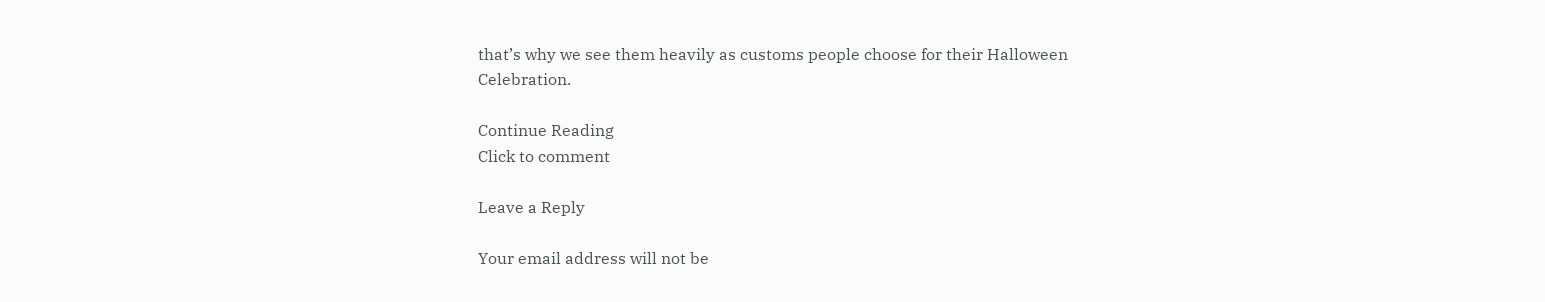that’s why we see them heavily as customs people choose for their Halloween Celebration.

Continue Reading
Click to comment

Leave a Reply

Your email address will not be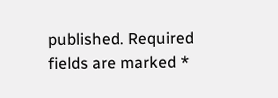published. Required fields are marked *